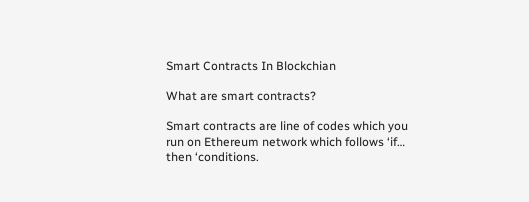Smart Contracts In Blockchian

What are smart contracts?

Smart contracts are line of codes which you run on Ethereum network which follows ‘if… then ‘conditions.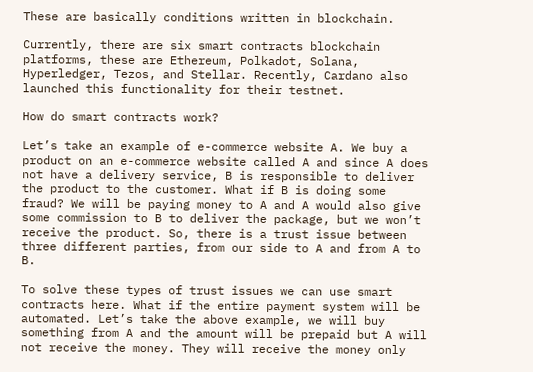These are basically conditions written in blockchain.

Currently, there are six smart contracts blockchain platforms, these are Ethereum, Polkadot, Solana, Hyperledger, Tezos, and Stellar. Recently, Cardano also launched this functionality for their testnet.

How do smart contracts work?

Let’s take an example of e-commerce website A. We buy a product on an e-commerce website called A and since A does not have a delivery service, B is responsible to deliver the product to the customer. What if B is doing some fraud? We will be paying money to A and A would also give some commission to B to deliver the package, but we won’t receive the product. So, there is a trust issue between three different parties, from our side to A and from A to B.

To solve these types of trust issues we can use smart contracts here. What if the entire payment system will be automated. Let’s take the above example, we will buy something from A and the amount will be prepaid but A will not receive the money. They will receive the money only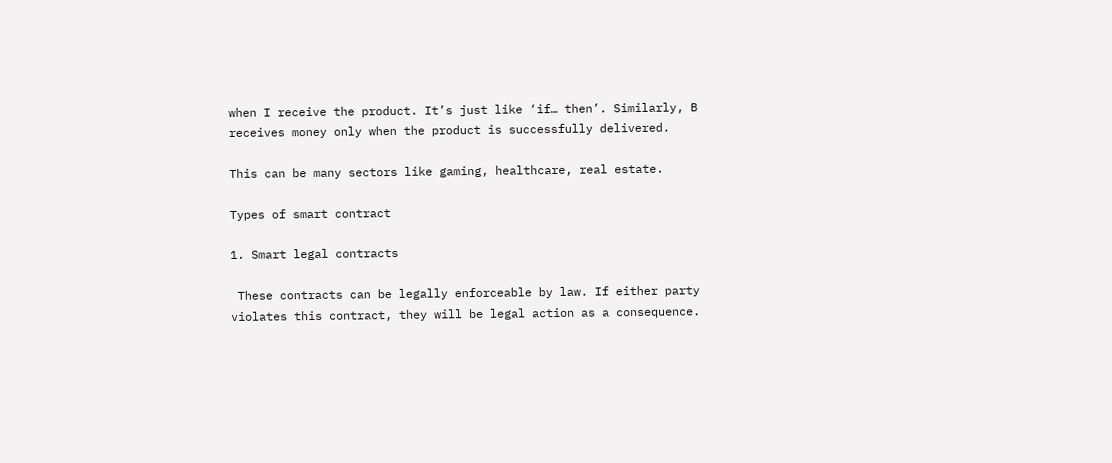when I receive the product. It’s just like ‘if… then’. Similarly, B receives money only when the product is successfully delivered.

This can be many sectors like gaming, healthcare, real estate.

Types of smart contract

1. Smart legal contracts

 These contracts can be legally enforceable by law. If either party violates this contract, they will be legal action as a consequence.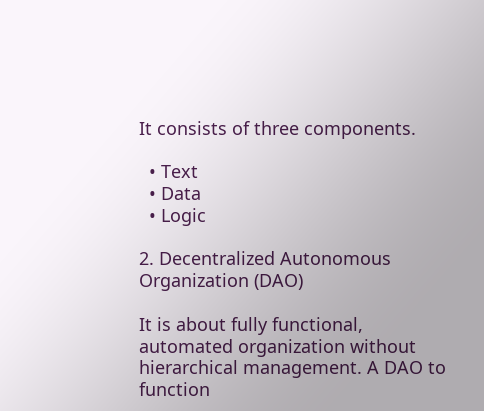It consists of three components.

  • Text
  • Data
  • Logic

2. Decentralized Autonomous Organization (DAO)

It is about fully functional, automated organization without hierarchical management. A DAO to function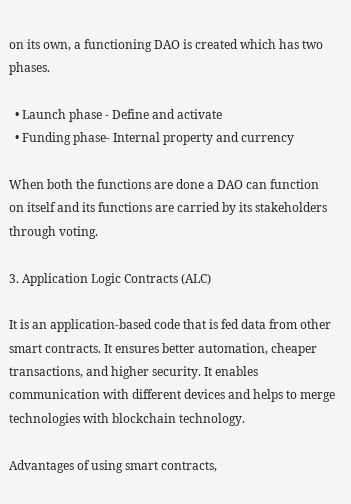on its own, a functioning DAO is created which has two phases.

  • Launch phase - Define and activate
  • Funding phase- Internal property and currency

When both the functions are done a DAO can function on itself and its functions are carried by its stakeholders through voting.

3. Application Logic Contracts (ALC)

It is an application-based code that is fed data from other smart contracts. It ensures better automation, cheaper transactions, and higher security. It enables communication with different devices and helps to merge technologies with blockchain technology.

Advantages of using smart contracts,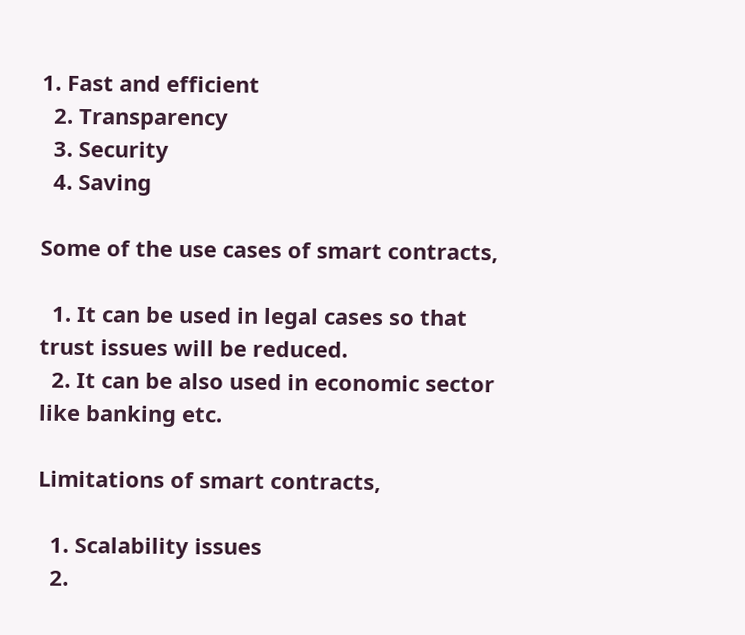1. Fast and efficient
  2. Transparency
  3. Security
  4. Saving

Some of the use cases of smart contracts,

  1. It can be used in legal cases so that trust issues will be reduced.
  2. It can be also used in economic sector like banking etc.

Limitations of smart contracts,

  1. Scalability issues
  2.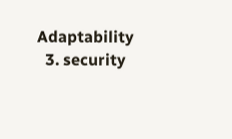Adaptability
  3. security